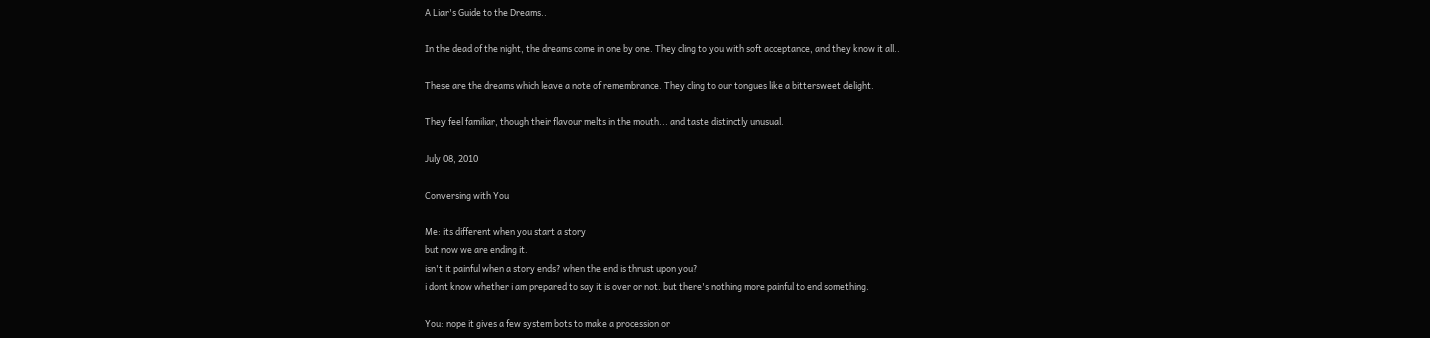A Liar's Guide to the Dreams..

In the dead of the night, the dreams come in one by one. They cling to you with soft acceptance, and they know it all..

These are the dreams which leave a note of remembrance. They cling to our tongues like a bittersweet delight.

They feel familiar, though their flavour melts in the mouth... and taste distinctly unusual.

July 08, 2010

Conversing with You

Me: its different when you start a story
but now we are ending it.
isn't it painful when a story ends? when the end is thrust upon you?
i dont know whether i am prepared to say it is over or not. but there's nothing more painful to end something.

You: nope it gives a few system bots to make a procession or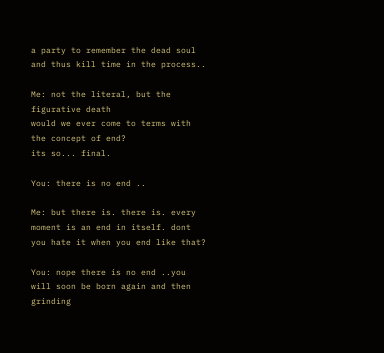a party to remember the dead soul and thus kill time in the process..

Me: not the literal, but the figurative death
would we ever come to terms with the concept of end?
its so... final.

You: there is no end ..

Me: but there is. there is. every moment is an end in itself. dont you hate it when you end like that?

You: nope there is no end ..you will soon be born again and then grinding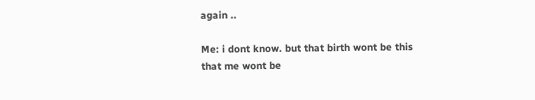again ..

Me: i dont know. but that birth wont be this
that me wont be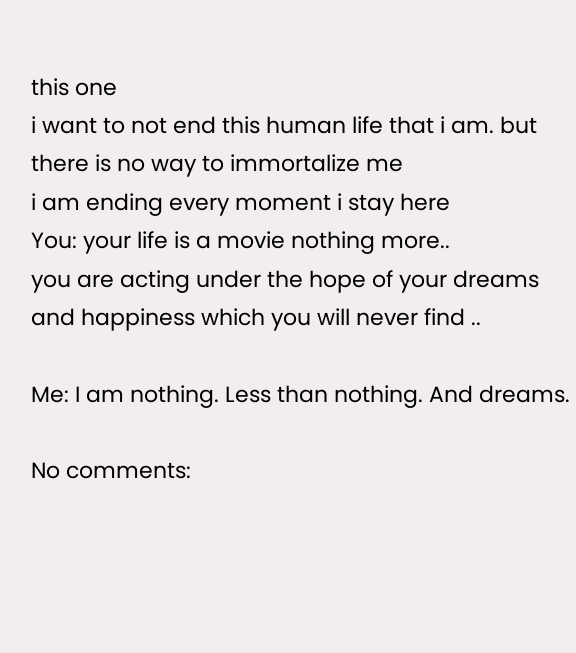this one
i want to not end this human life that i am. but there is no way to immortalize me
i am ending every moment i stay here
You: your life is a movie nothing more..
you are acting under the hope of your dreams and happiness which you will never find ..

Me: I am nothing. Less than nothing. And dreams.

No comments: